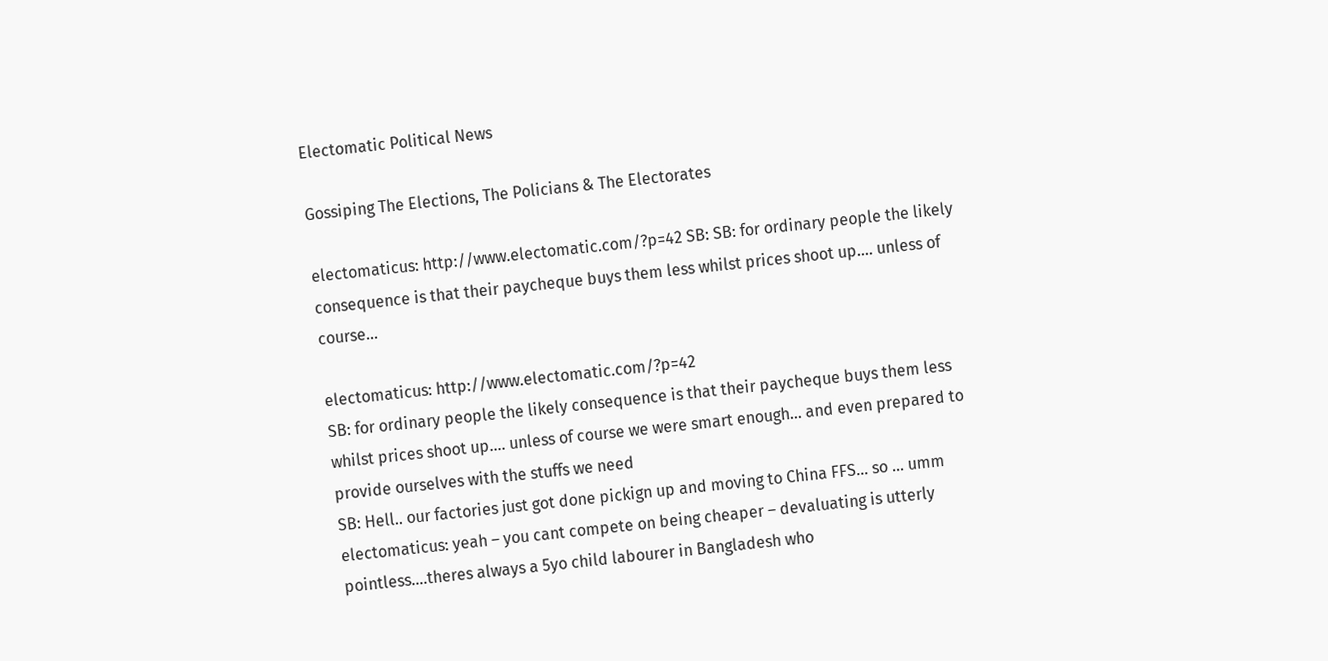Electomatic Political News

Gossiping The Elections, The Policians & The Electorates

electomaticus: http://www.electomatic.com/?p=42 SB: SB: for ordinary people the likely consequence is that their paycheque buys them less whilst prices shoot up…. unless of course...

electomaticus: http://www.electomatic.com/?p=42
SB: for ordinary people the likely consequence is that their paycheque buys them less whilst prices shoot up…. unless of course we were smart enough… and even prepared to provide ourselves with the stuffs we need
SB: Hell.. our factories just got done pickign up and moving to China FFS… so … umm
electomaticus: yeah – you cant compete on being cheaper – devaluating is utterly pointless….theres always a 5yo child labourer in Bangladesh who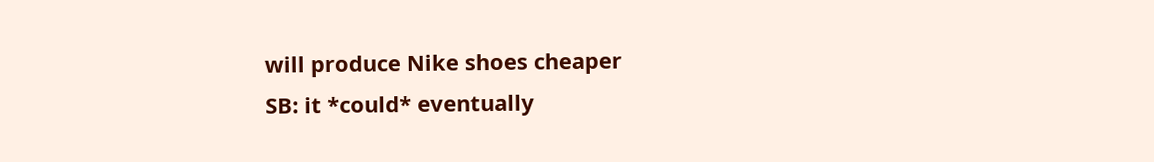will produce Nike shoes cheaper
SB: it *could* eventually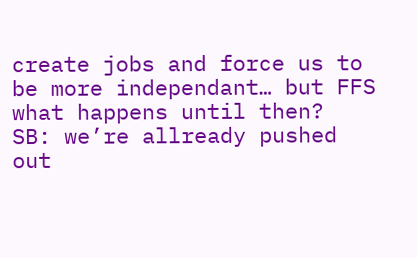create jobs and force us to be more independant… but FFS what happens until then?
SB: we’re allready pushed out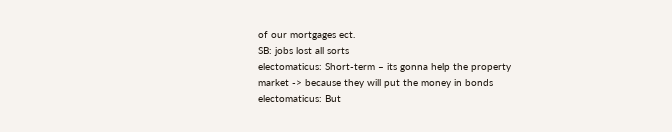of our mortgages ect.
SB: jobs lost all sorts
electomaticus: Short-term – its gonna help the property market -> because they will put the money in bonds
electomaticus: But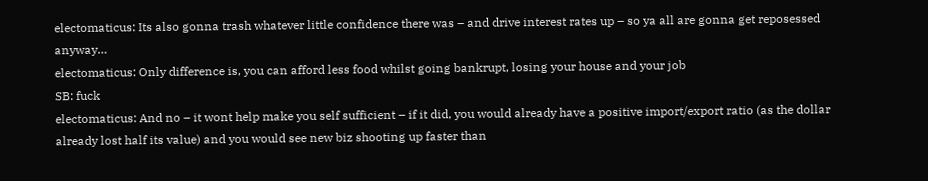electomaticus: Its also gonna trash whatever little confidence there was – and drive interest rates up – so ya all are gonna get reposessed anyway…
electomaticus: Only difference is, you can afford less food whilst going bankrupt, losing your house and your job
SB: fuck
electomaticus: And no – it wont help make you self sufficient – if it did, you would already have a positive import/export ratio (as the dollar already lost half its value) and you would see new biz shooting up faster than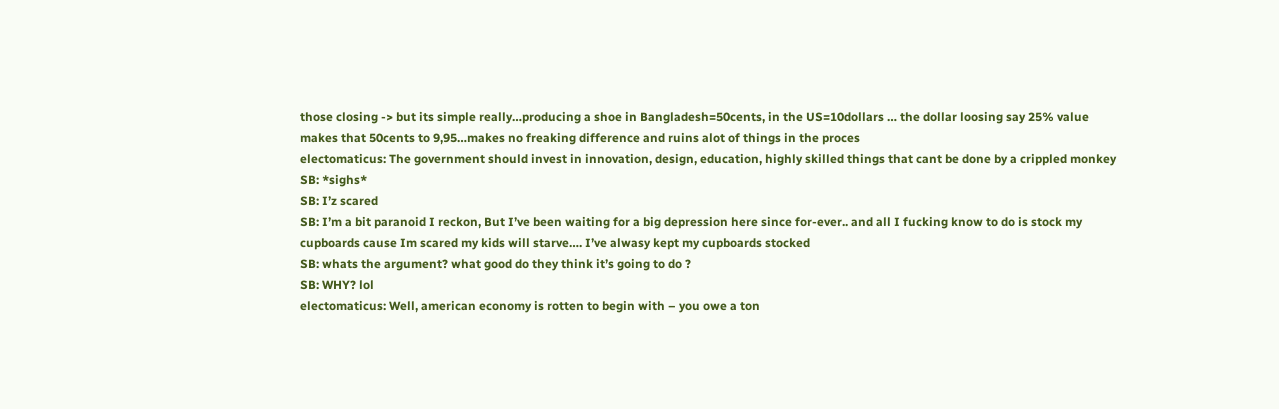those closing -> but its simple really…producing a shoe in Bangladesh=50cents, in the US=10dollars … the dollar loosing say 25% value makes that 50cents to 9,95…makes no freaking difference and ruins alot of things in the proces
electomaticus: The government should invest in innovation, design, education, highly skilled things that cant be done by a crippled monkey
SB: *sighs*
SB: I’z scared
SB: I’m a bit paranoid I reckon, But I’ve been waiting for a big depression here since for-ever.. and all I fucking know to do is stock my cupboards cause Im scared my kids will starve…. I’ve alwasy kept my cupboards stocked
SB: whats the argument? what good do they think it’s going to do ?
SB: WHY? lol
electomaticus: Well, american economy is rotten to begin with – you owe a ton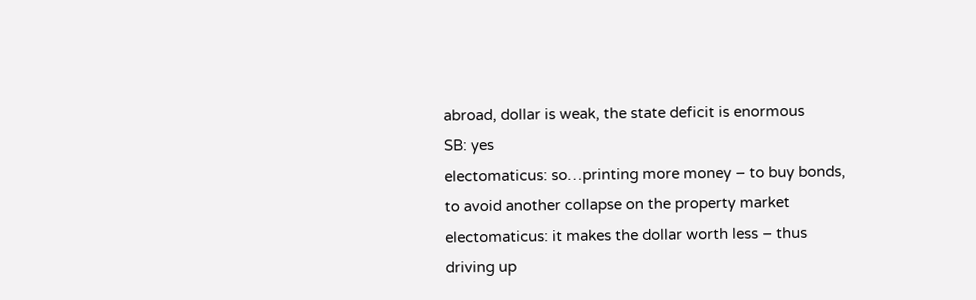abroad, dollar is weak, the state deficit is enormous
SB: yes
electomaticus: so…printing more money – to buy bonds, to avoid another collapse on the property market
electomaticus: it makes the dollar worth less – thus driving up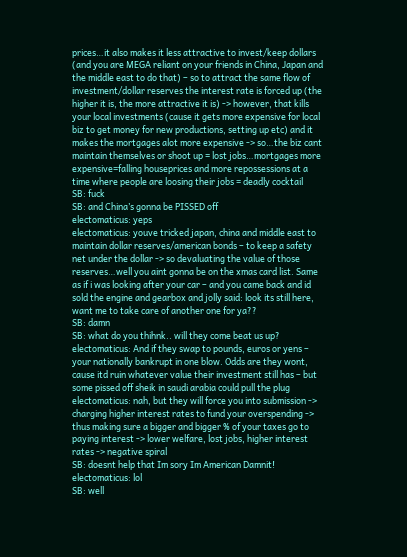prices…it also makes it less attractive to invest/keep dollars (and you are MEGA reliant on your friends in China, Japan and the middle east to do that) – so to attract the same flow of investment/dollar reserves the interest rate is forced up (the higher it is, the more attractive it is) -> however, that kills your local investments (cause it gets more expensive for local biz to get money for new productions, setting up etc) and it makes the mortgages alot more expensive -> so…the biz cant maintain themselves or shoot up = lost jobs…mortgages more expensive=falling houseprices and more repossessions at a time where people are loosing their jobs = deadly cocktail
SB: fuck
SB: and China’s gonna be PISSED off
electomaticus: yeps
electomaticus: youve tricked japan, china and middle east to maintain dollar reserves/american bonds – to keep a safety net under the dollar -> so devaluating the value of those reserves…well you aint gonna be on the xmas card list. Same as if i was looking after your car – and you came back and id sold the engine and gearbox and jolly said: look its still here, want me to take care of another one for ya??
SB: damn
SB: what do you thihnk.. will they come beat us up?
electomaticus: And if they swap to pounds, euros or yens – your nationally bankrupt in one blow. Odds are they wont, cause itd ruin whatever value their investment still has – but some pissed off sheik in saudi arabia could pull the plug
electomaticus: nah, but they will force you into submission -> charging higher interest rates to fund your overspending -> thus making sure a bigger and bigger % of your taxes go to paying interest -> lower welfare, lost jobs, higher interest rates -> negative spiral
SB: doesnt help that Im sory Im American Damnit!
electomaticus: lol
SB: well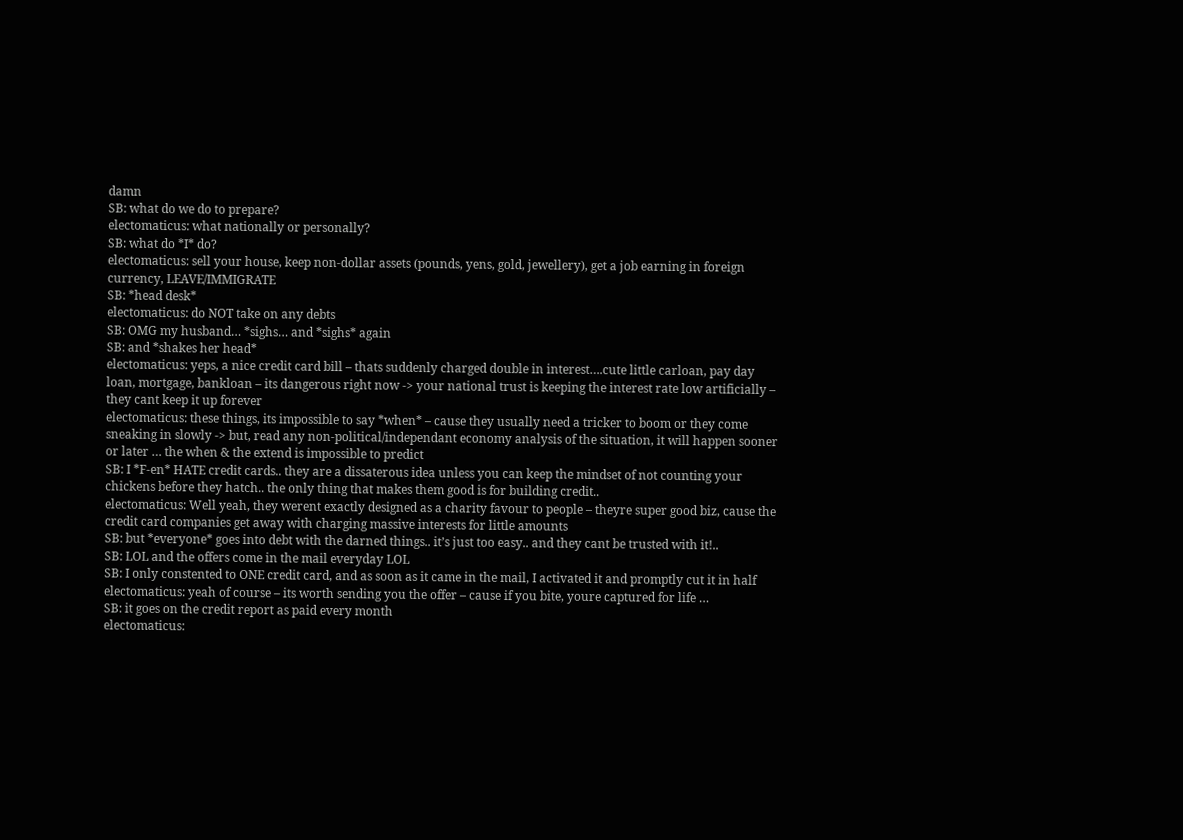damn
SB: what do we do to prepare?
electomaticus: what nationally or personally?
SB: what do *I* do?
electomaticus: sell your house, keep non-dollar assets (pounds, yens, gold, jewellery), get a job earning in foreign currency, LEAVE/IMMIGRATE
SB: *head desk*
electomaticus: do NOT take on any debts
SB: OMG my husband… *sighs… and *sighs* again
SB: and *shakes her head*
electomaticus: yeps, a nice credit card bill – thats suddenly charged double in interest….cute little carloan, pay day loan, mortgage, bankloan – its dangerous right now -> your national trust is keeping the interest rate low artificially – they cant keep it up forever
electomaticus: these things, its impossible to say *when* – cause they usually need a tricker to boom or they come sneaking in slowly -> but, read any non-political/independant economy analysis of the situation, it will happen sooner or later … the when & the extend is impossible to predict
SB: I *F-en* HATE credit cards.. they are a dissaterous idea unless you can keep the mindset of not counting your chickens before they hatch.. the only thing that makes them good is for building credit..
electomaticus: Well yeah, they werent exactly designed as a charity favour to people – theyre super good biz, cause the credit card companies get away with charging massive interests for little amounts
SB: but *everyone* goes into debt with the darned things.. it’s just too easy.. and they cant be trusted with it!..
SB: LOL and the offers come in the mail everyday LOL
SB: I only constented to ONE credit card, and as soon as it came in the mail, I activated it and promptly cut it in half
electomaticus: yeah of course – its worth sending you the offer – cause if you bite, youre captured for life …
SB: it goes on the credit report as paid every month
electomaticus: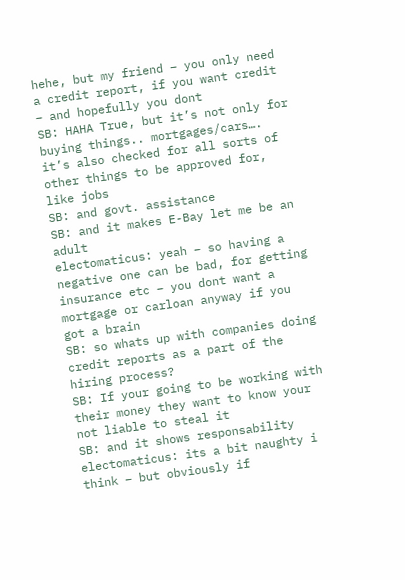hehe, but my friend – you only need a credit report, if you want credit – and hopefully you dont
SB: HAHA True, but it’s not only for buying things.. mortgages/cars…. it’s also checked for all sorts of other things to be approved for, like jobs
SB: and govt. assistance
SB: and it makes E-Bay let me be an adult
electomaticus: yeah – so having a negative one can be bad, for getting insurance etc – you dont want a mortgage or carloan anyway if you got a brain
SB: so whats up with companies doing credit reports as a part of the hiring process?
SB: If your going to be working with their money they want to know your not liable to steal it
SB: and it shows responsability
electomaticus: its a bit naughty i think – but obviously if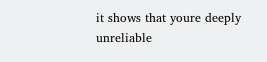it shows that youre deeply unreliable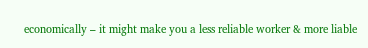economically – it might make you a less reliable worker & more liable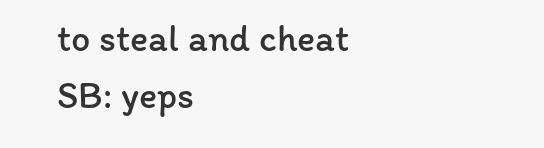to steal and cheat
SB: yeps